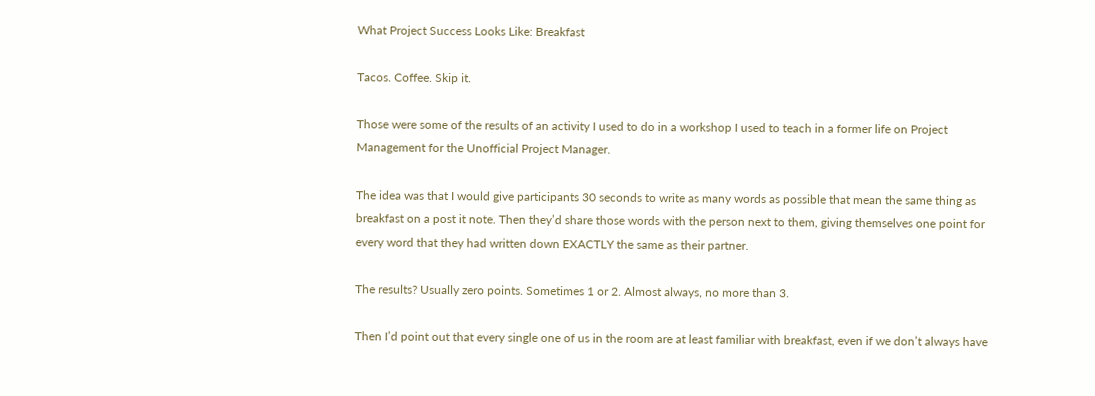What Project Success Looks Like: Breakfast

Tacos. Coffee. Skip it.

Those were some of the results of an activity I used to do in a workshop I used to teach in a former life on Project Management for the Unofficial Project Manager.

The idea was that I would give participants 30 seconds to write as many words as possible that mean the same thing as breakfast on a post it note. Then they’d share those words with the person next to them, giving themselves one point for every word that they had written down EXACTLY the same as their partner.

The results? Usually zero points. Sometimes 1 or 2. Almost always, no more than 3.

Then I’d point out that every single one of us in the room are at least familiar with breakfast, even if we don’t always have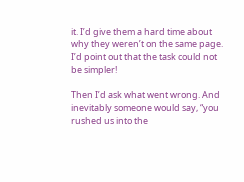it. I’d give them a hard time about why they weren’t on the same page. I’d point out that the task could not be simpler!

Then I’d ask what went wrong. And inevitably someone would say, “you rushed us into the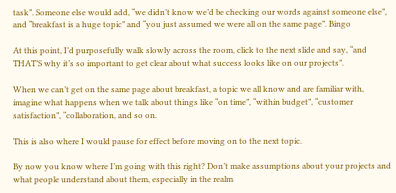task”. Someone else would add, “we didn’t know we’d be checking our words against someone else”, and “breakfast is a huge topic” and “you just assumed we were all on the same page”. Bingo

At this point, I’d purposefully walk slowly across the room, click to the next slide and say, “and THAT’S why it’s so important to get clear about what success looks like on our projects”.

When we can’t get on the same page about breakfast, a topic we all know and are familiar with, imagine what happens when we talk about things like “on time”, “within budget”, “customer satisfaction”, “collaboration, and so on.

This is also where I would pause for effect before moving on to the next topic.

By now you know where I’m going with this right? Don’t make assumptions about your projects and what people understand about them, especially in the realm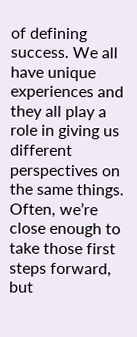of defining success. We all have unique experiences and they all play a role in giving us different perspectives on the same things. Often, we’re close enough to take those first steps forward, but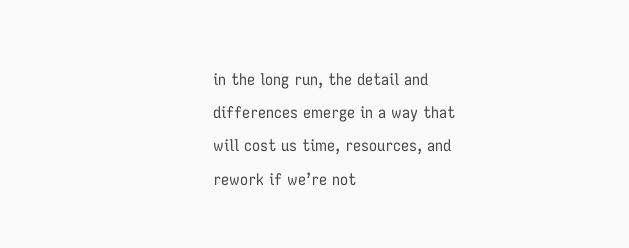in the long run, the detail and differences emerge in a way that will cost us time, resources, and rework if we’re not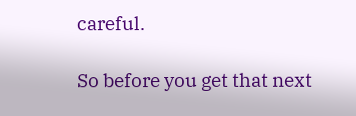careful.

So before you get that next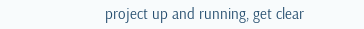project up and running, get clear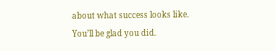about what success looks like. You’ll be glad you did.